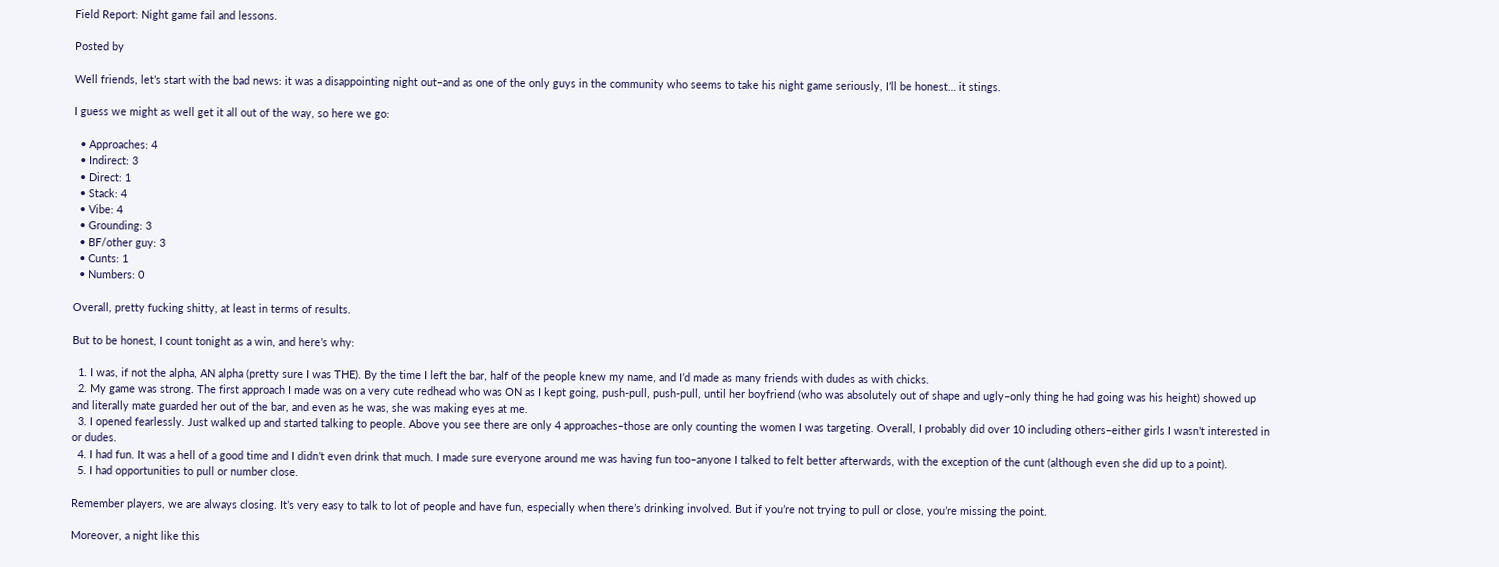Field Report: Night game fail and lessons.

Posted by

Well friends, let’s start with the bad news: it was a disappointing night out–and as one of the only guys in the community who seems to take his night game seriously, I’ll be honest… it stings.

I guess we might as well get it all out of the way, so here we go:

  • Approaches: 4
  • Indirect: 3
  • Direct: 1
  • Stack: 4
  • Vibe: 4
  • Grounding: 3
  • BF/other guy: 3
  • Cunts: 1
  • Numbers: 0

Overall, pretty fucking shitty, at least in terms of results.

But to be honest, I count tonight as a win, and here’s why:

  1. I was, if not the alpha, AN alpha (pretty sure I was THE). By the time I left the bar, half of the people knew my name, and I’d made as many friends with dudes as with chicks.
  2. My game was strong. The first approach I made was on a very cute redhead who was ON as I kept going, push-pull, push-pull, until her boyfriend (who was absolutely out of shape and ugly–only thing he had going was his height) showed up and literally mate guarded her out of the bar, and even as he was, she was making eyes at me.
  3. I opened fearlessly. Just walked up and started talking to people. Above you see there are only 4 approaches–those are only counting the women I was targeting. Overall, I probably did over 10 including others–either girls I wasn’t interested in or dudes.
  4. I had fun. It was a hell of a good time and I didn’t even drink that much. I made sure everyone around me was having fun too–anyone I talked to felt better afterwards, with the exception of the cunt (although even she did up to a point).
  5. I had opportunities to pull or number close.

Remember players, we are always closing. It’s very easy to talk to lot of people and have fun, especially when there’s drinking involved. But if you’re not trying to pull or close, you’re missing the point.

Moreover, a night like this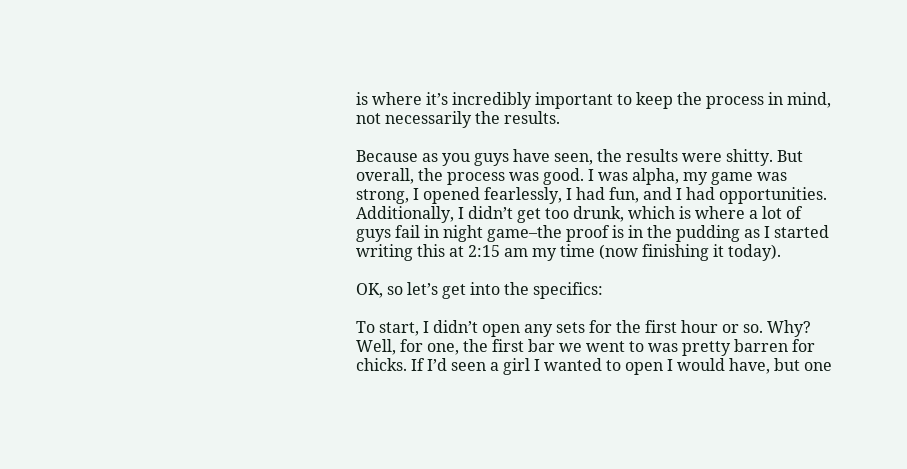is where it’s incredibly important to keep the process in mind, not necessarily the results.

Because as you guys have seen, the results were shitty. But overall, the process was good. I was alpha, my game was strong, I opened fearlessly, I had fun, and I had opportunities. Additionally, I didn’t get too drunk, which is where a lot of guys fail in night game–the proof is in the pudding as I started writing this at 2:15 am my time (now finishing it today).

OK, so let’s get into the specifics:

To start, I didn’t open any sets for the first hour or so. Why? Well, for one, the first bar we went to was pretty barren for chicks. If I’d seen a girl I wanted to open I would have, but one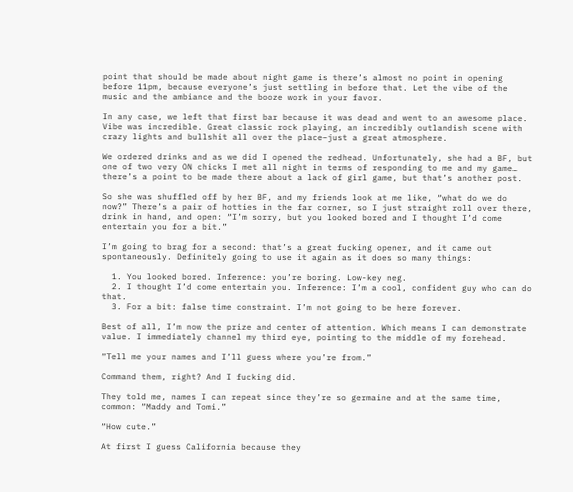point that should be made about night game is there’s almost no point in opening before 11pm, because everyone’s just settling in before that. Let the vibe of the music and the ambiance and the booze work in your favor.

In any case, we left that first bar because it was dead and went to an awesome place. Vibe was incredible. Great classic rock playing, an incredibly outlandish scene with crazy lights and bullshit all over the place–just a great atmosphere.

We ordered drinks and as we did I opened the redhead. Unfortunately, she had a BF, but one of two very ON chicks I met all night in terms of responding to me and my game… there’s a point to be made there about a lack of girl game, but that’s another post.

So she was shuffled off by her BF, and my friends look at me like, “what do we do now?” There’s a pair of hotties in the far corner, so I just straight roll over there, drink in hand, and open: “I’m sorry, but you looked bored and I thought I’d come entertain you for a bit.”

I’m going to brag for a second: that’s a great fucking opener, and it came out spontaneously. Definitely going to use it again as it does so many things:

  1. You looked bored. Inference: you’re boring. Low-key neg.
  2. I thought I’d come entertain you. Inference: I’m a cool, confident guy who can do that.
  3. For a bit: false time constraint. I’m not going to be here forever.

Best of all, I’m now the prize and center of attention. Which means I can demonstrate value. I immediately channel my third eye, pointing to the middle of my forehead.

“Tell me your names and I’ll guess where you’re from.”

Command them, right? And I fucking did.

They told me, names I can repeat since they’re so germaine and at the same time, common: “Maddy and Tomi.”

“How cute.”

At first I guess California because they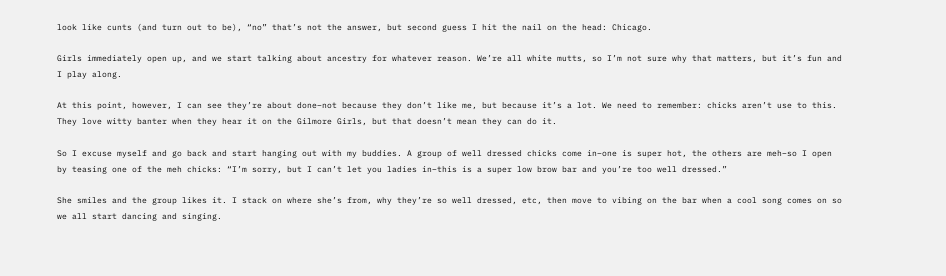look like cunts (and turn out to be), “no” that’s not the answer, but second guess I hit the nail on the head: Chicago.

Girls immediately open up, and we start talking about ancestry for whatever reason. We’re all white mutts, so I’m not sure why that matters, but it’s fun and I play along.

At this point, however, I can see they’re about done–not because they don’t like me, but because it’s a lot. We need to remember: chicks aren’t use to this. They love witty banter when they hear it on the Gilmore Girls, but that doesn’t mean they can do it.

So I excuse myself and go back and start hanging out with my buddies. A group of well dressed chicks come in–one is super hot, the others are meh–so I open by teasing one of the meh chicks: “I’m sorry, but I can’t let you ladies in–this is a super low brow bar and you’re too well dressed.”

She smiles and the group likes it. I stack on where she’s from, why they’re so well dressed, etc, then move to vibing on the bar when a cool song comes on so we all start dancing and singing.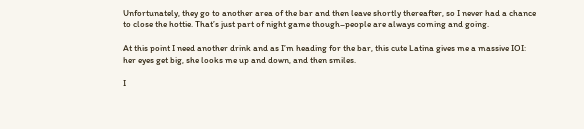Unfortunately, they go to another area of the bar and then leave shortly thereafter, so I never had a chance to close the hottie. That’s just part of night game though–people are always coming and going.

At this point I need another drink and as I’m heading for the bar, this cute Latina gives me a massive IOI: her eyes get big, she looks me up and down, and then smiles.

I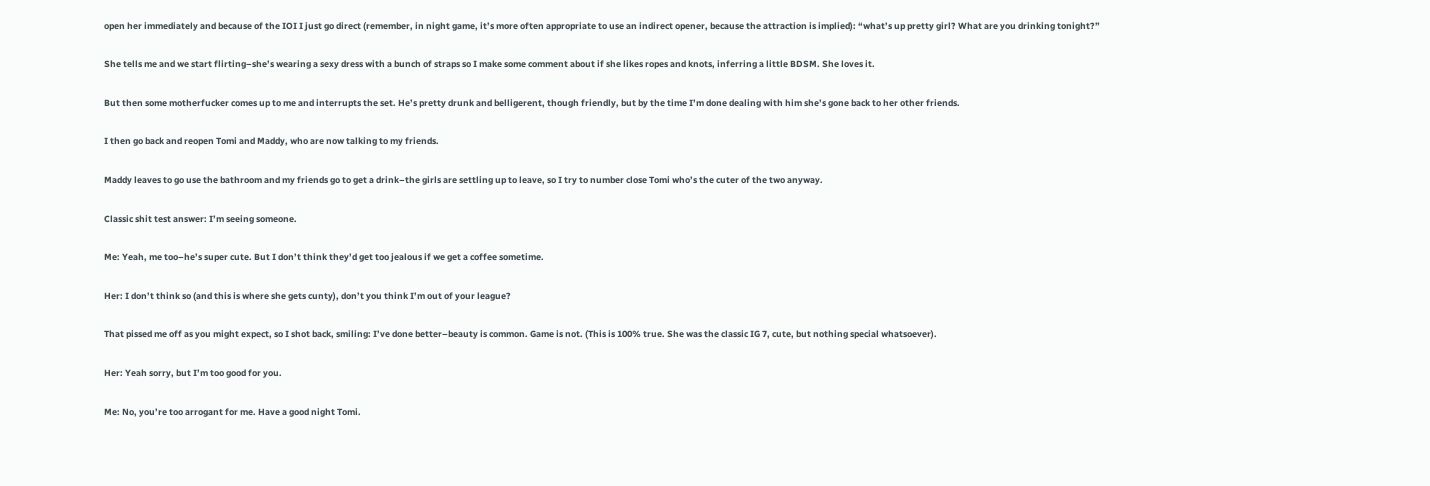open her immediately and because of the IOI I just go direct (remember, in night game, it’s more often appropriate to use an indirect opener, because the attraction is implied): “what’s up pretty girl? What are you drinking tonight?”

She tells me and we start flirting–she’s wearing a sexy dress with a bunch of straps so I make some comment about if she likes ropes and knots, inferring a little BDSM. She loves it.

But then some motherfucker comes up to me and interrupts the set. He’s pretty drunk and belligerent, though friendly, but by the time I’m done dealing with him she’s gone back to her other friends.

I then go back and reopen Tomi and Maddy, who are now talking to my friends.

Maddy leaves to go use the bathroom and my friends go to get a drink–the girls are settling up to leave, so I try to number close Tomi who’s the cuter of the two anyway.

Classic shit test answer: I’m seeing someone.

Me: Yeah, me too–he’s super cute. But I don’t think they’d get too jealous if we get a coffee sometime.

Her: I don’t think so (and this is where she gets cunty), don’t you think I’m out of your league?

That pissed me off as you might expect, so I shot back, smiling: I’ve done better–beauty is common. Game is not. (This is 100% true. She was the classic IG 7, cute, but nothing special whatsoever).

Her: Yeah sorry, but I’m too good for you.

Me: No, you’re too arrogant for me. Have a good night Tomi.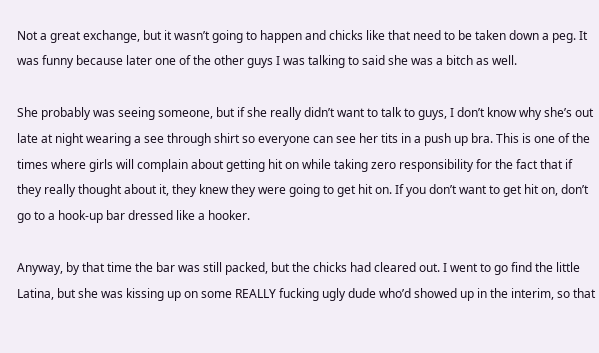Not a great exchange, but it wasn’t going to happen and chicks like that need to be taken down a peg. It was funny because later one of the other guys I was talking to said she was a bitch as well.

She probably was seeing someone, but if she really didn’t want to talk to guys, I don’t know why she’s out late at night wearing a see through shirt so everyone can see her tits in a push up bra. This is one of the times where girls will complain about getting hit on while taking zero responsibility for the fact that if they really thought about it, they knew they were going to get hit on. If you don’t want to get hit on, don’t go to a hook-up bar dressed like a hooker.

Anyway, by that time the bar was still packed, but the chicks had cleared out. I went to go find the little Latina, but she was kissing up on some REALLY fucking ugly dude who’d showed up in the interim, so that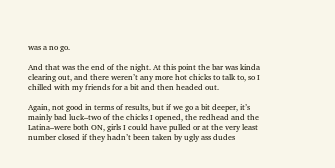was a no go.

And that was the end of the night. At this point the bar was kinda clearing out, and there weren’t any more hot chicks to talk to, so I chilled with my friends for a bit and then headed out.

Again, not good in terms of results, but if we go a bit deeper, it’s mainly bad luck–two of the chicks I opened, the redhead and the Latina–were both ON, girls I could have pulled or at the very least number closed if they hadn’t been taken by ugly ass dudes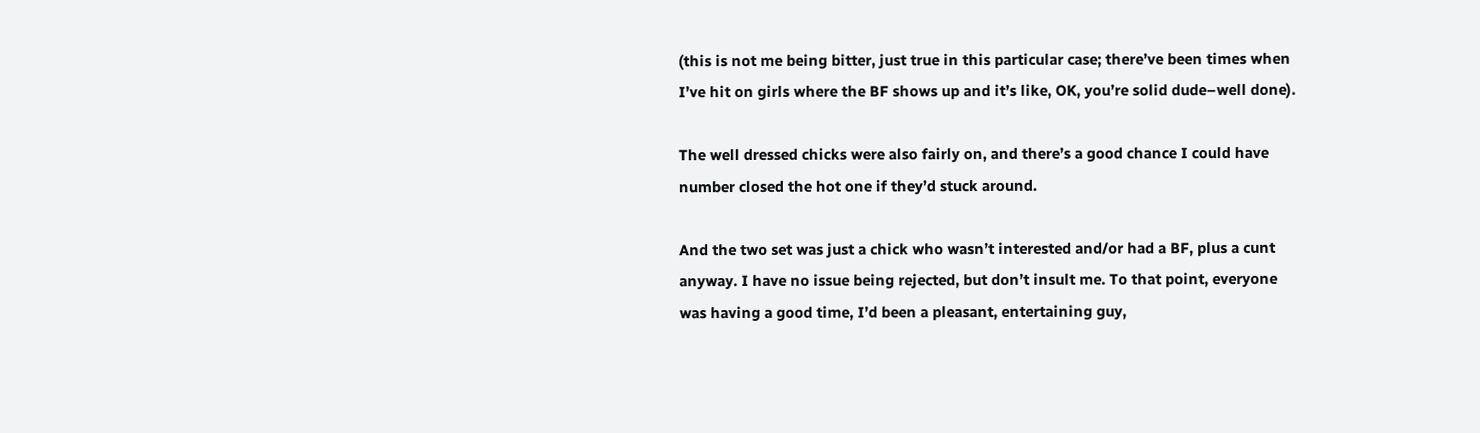(this is not me being bitter, just true in this particular case; there’ve been times when I’ve hit on girls where the BF shows up and it’s like, OK, you’re solid dude–well done).

The well dressed chicks were also fairly on, and there’s a good chance I could have number closed the hot one if they’d stuck around.

And the two set was just a chick who wasn’t interested and/or had a BF, plus a cunt anyway. I have no issue being rejected, but don’t insult me. To that point, everyone was having a good time, I’d been a pleasant, entertaining guy,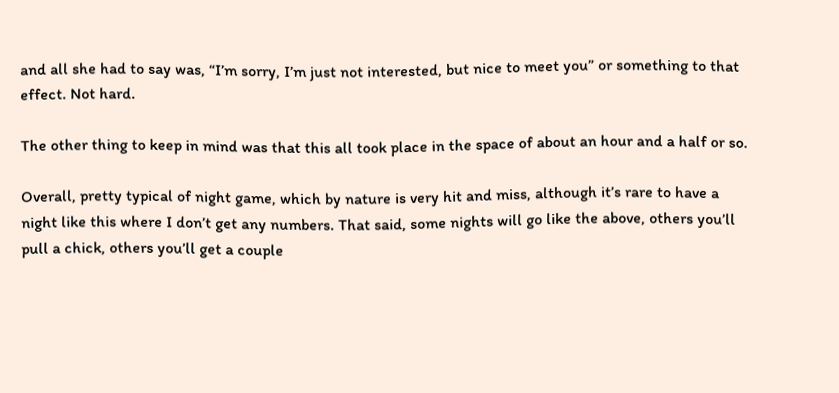and all she had to say was, “I’m sorry, I’m just not interested, but nice to meet you” or something to that effect. Not hard.

The other thing to keep in mind was that this all took place in the space of about an hour and a half or so.

Overall, pretty typical of night game, which by nature is very hit and miss, although it’s rare to have a night like this where I don’t get any numbers. That said, some nights will go like the above, others you’ll pull a chick, others you’ll get a couple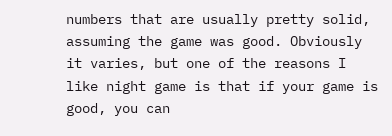numbers that are usually pretty solid, assuming the game was good. Obviously it varies, but one of the reasons I like night game is that if your game is good, you can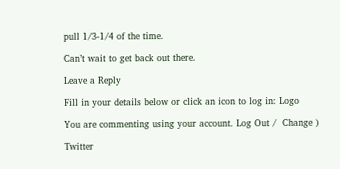pull 1/3-1/4 of the time.

Can’t wait to get back out there.

Leave a Reply

Fill in your details below or click an icon to log in: Logo

You are commenting using your account. Log Out /  Change )

Twitter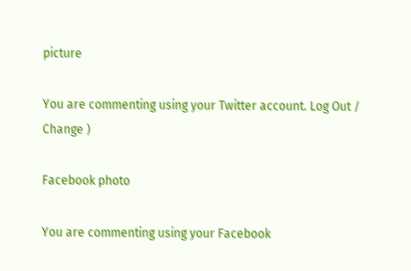picture

You are commenting using your Twitter account. Log Out /  Change )

Facebook photo

You are commenting using your Facebook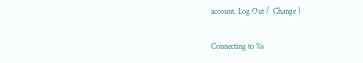account. Log Out /  Change )

Connecting to %s